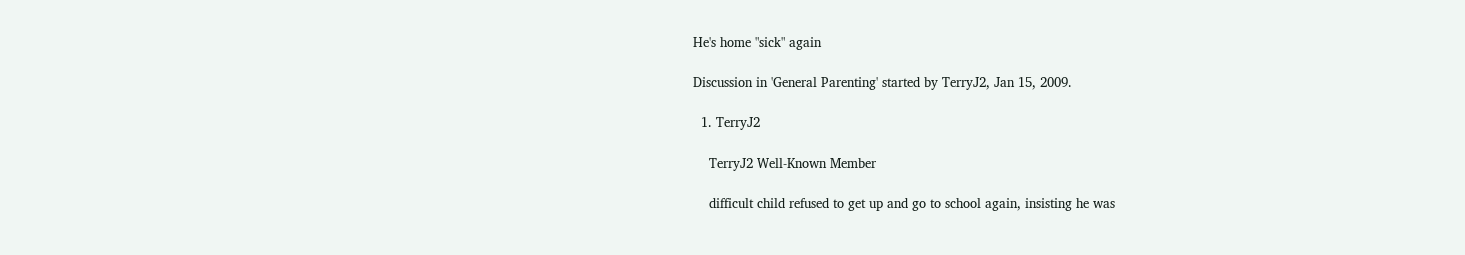He's home "sick" again

Discussion in 'General Parenting' started by TerryJ2, Jan 15, 2009.

  1. TerryJ2

    TerryJ2 Well-Known Member

    difficult child refused to get up and go to school again, insisting he was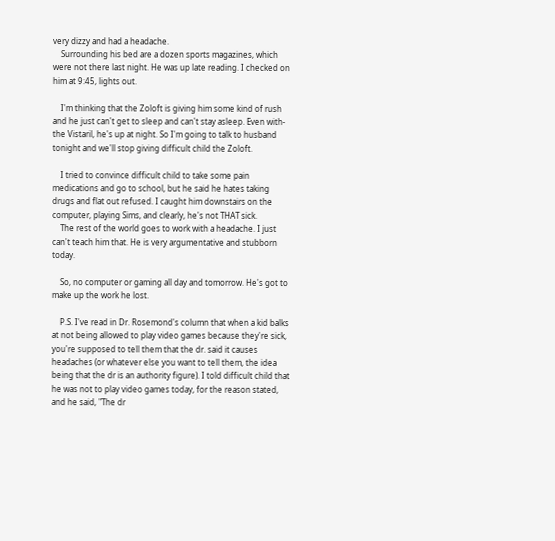very dizzy and had a headache.
    Surrounding his bed are a dozen sports magazines, which were not there last night. He was up late reading. I checked on him at 9:45, lights out.

    I'm thinking that the Zoloft is giving him some kind of rush and he just can't get to sleep and can't stay asleep. Even with-the Vistaril, he's up at night. So I'm going to talk to husband tonight and we'll stop giving difficult child the Zoloft.

    I tried to convince difficult child to take some pain medications and go to school, but he said he hates taking drugs and flat out refused. I caught him downstairs on the computer, playing Sims, and clearly, he's not THAT sick.
    The rest of the world goes to work with a headache. I just can't teach him that. He is very argumentative and stubborn today.

    So, no computer or gaming all day and tomorrow. He's got to make up the work he lost.

    P.S. I've read in Dr. Rosemond's column that when a kid balks at not being allowed to play video games because they're sick, you're supposed to tell them that the dr. said it causes headaches (or whatever else you want to tell them, the idea being that the dr is an authority figure). I told difficult child that he was not to play video games today, for the reason stated, and he said, "The dr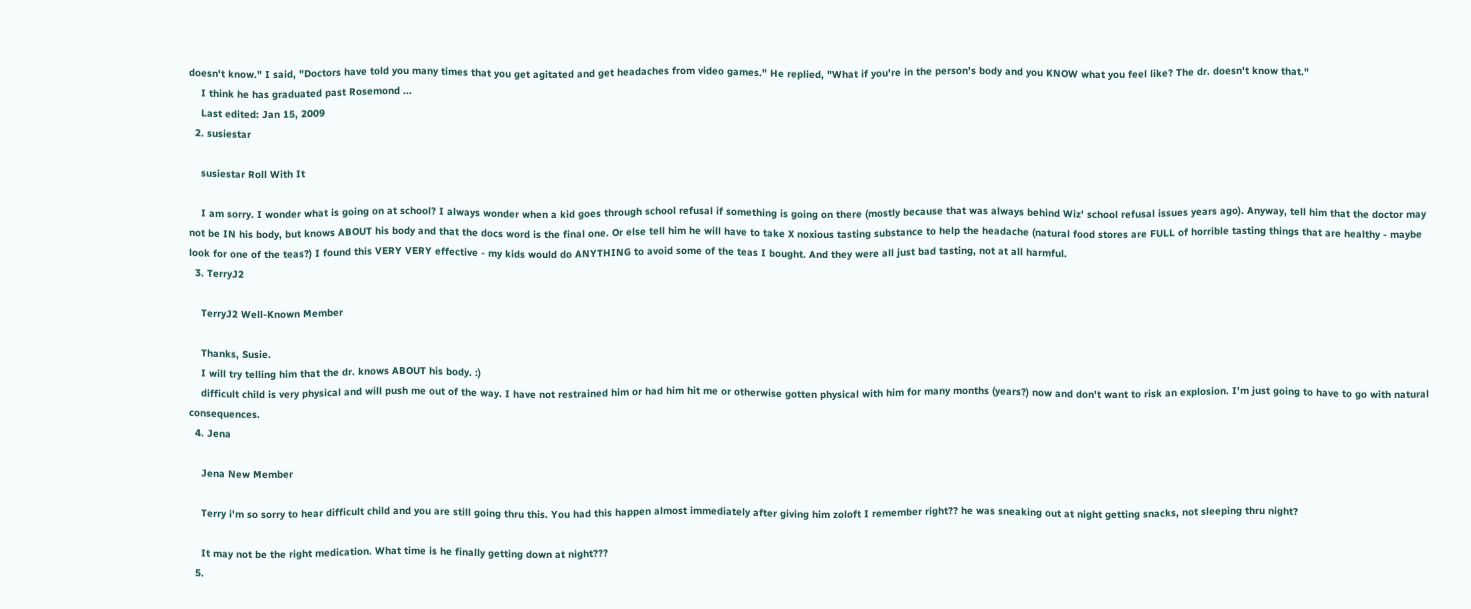doesn't know." I said, "Doctors have told you many times that you get agitated and get headaches from video games." He replied, "What if you're in the person's body and you KNOW what you feel like? The dr. doesn't know that."
    I think he has graduated past Rosemond ...
    Last edited: Jan 15, 2009
  2. susiestar

    susiestar Roll With It

    I am sorry. I wonder what is going on at school? I always wonder when a kid goes through school refusal if something is going on there (mostly because that was always behind Wiz' school refusal issues years ago). Anyway, tell him that the doctor may not be IN his body, but knows ABOUT his body and that the docs word is the final one. Or else tell him he will have to take X noxious tasting substance to help the headache (natural food stores are FULL of horrible tasting things that are healthy - maybe look for one of the teas?) I found this VERY VERY effective - my kids would do ANYTHING to avoid some of the teas I bought. And they were all just bad tasting, not at all harmful.
  3. TerryJ2

    TerryJ2 Well-Known Member

    Thanks, Susie.
    I will try telling him that the dr. knows ABOUT his body. :)
    difficult child is very physical and will push me out of the way. I have not restrained him or had him hit me or otherwise gotten physical with him for many months (years?) now and don't want to risk an explosion. I'm just going to have to go with natural consequences.
  4. Jena

    Jena New Member

    Terry i'm so sorry to hear difficult child and you are still going thru this. You had this happen almost immediately after giving him zoloft I remember right?? he was sneaking out at night getting snacks, not sleeping thru night?

    It may not be the right medication. What time is he finally getting down at night???
  5.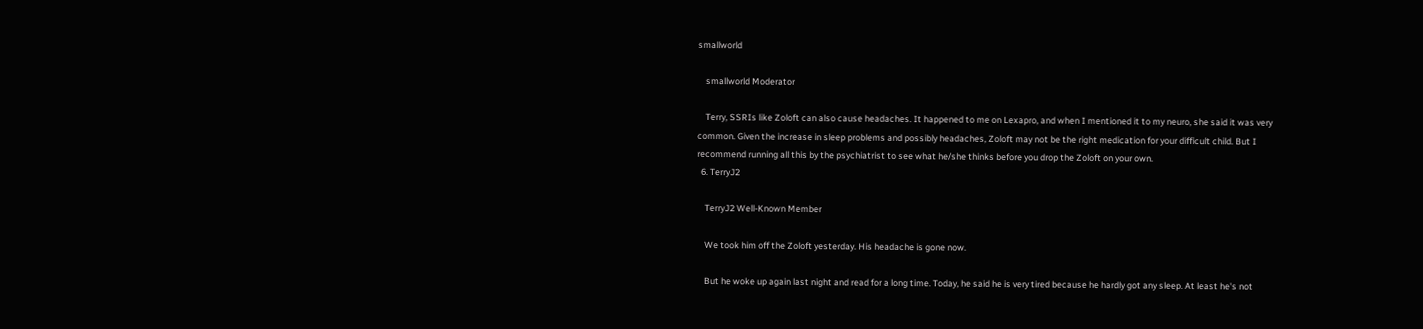smallworld

    smallworld Moderator

    Terry, SSRIs like Zoloft can also cause headaches. It happened to me on Lexapro, and when I mentioned it to my neuro, she said it was very common. Given the increase in sleep problems and possibly headaches, Zoloft may not be the right medication for your difficult child. But I recommend running all this by the psychiatrist to see what he/she thinks before you drop the Zoloft on your own.
  6. TerryJ2

    TerryJ2 Well-Known Member

    We took him off the Zoloft yesterday. His headache is gone now.

    But he woke up again last night and read for a long time. Today, he said he is very tired because he hardly got any sleep. At least he's not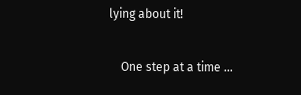lying about it!

    One step at a time ...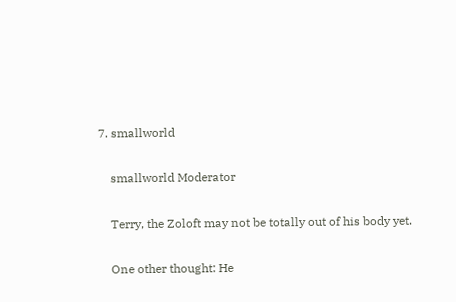7. smallworld

    smallworld Moderator

    Terry, the Zoloft may not be totally out of his body yet.

    One other thought: He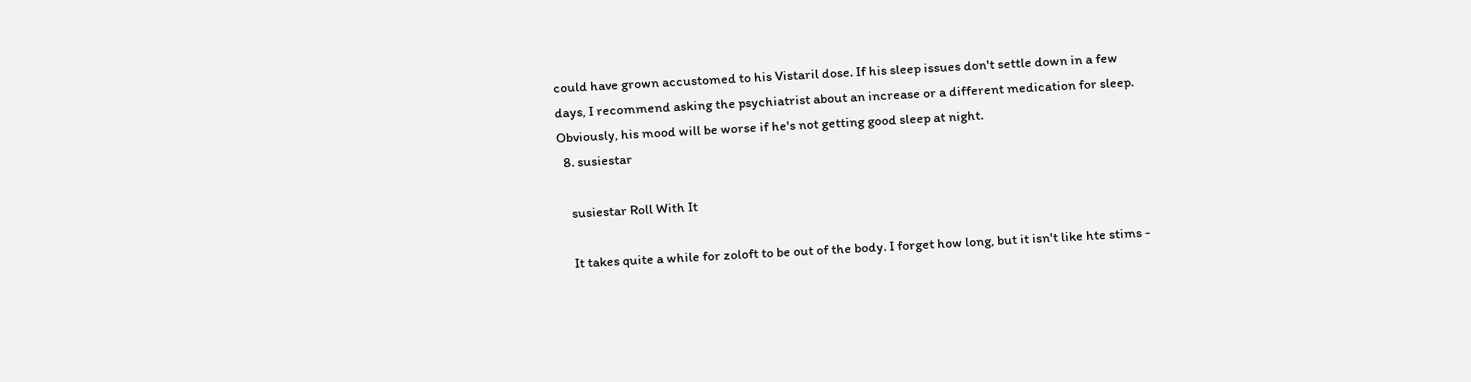could have grown accustomed to his Vistaril dose. If his sleep issues don't settle down in a few days, I recommend asking the psychiatrist about an increase or a different medication for sleep. Obviously, his mood will be worse if he's not getting good sleep at night.
  8. susiestar

    susiestar Roll With It

    It takes quite a while for zoloft to be out of the body. I forget how long, but it isn't like hte stims -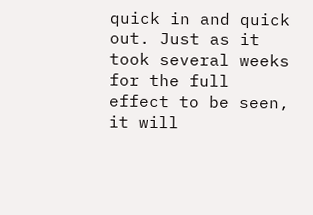quick in and quick out. Just as it took several weeks for the full effect to be seen, it will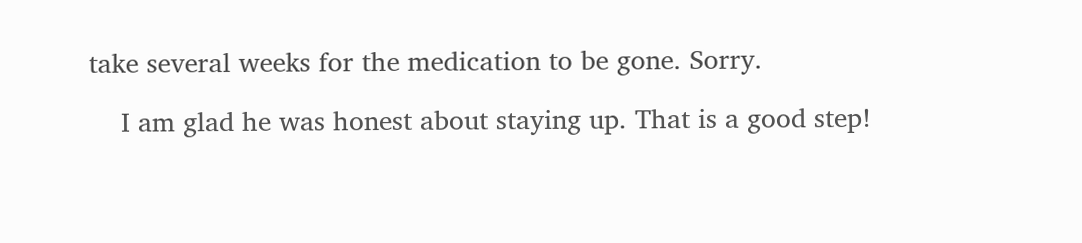take several weeks for the medication to be gone. Sorry.

    I am glad he was honest about staying up. That is a good step!